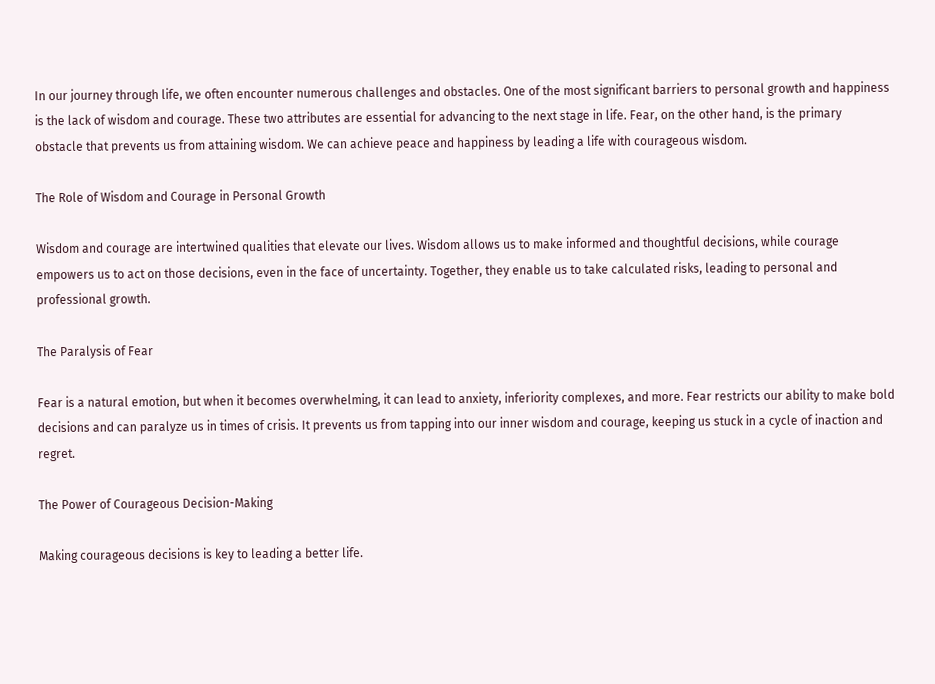In our journey through life, we often encounter numerous challenges and obstacles. One of the most significant barriers to personal growth and happiness is the lack of wisdom and courage. These two attributes are essential for advancing to the next stage in life. Fear, on the other hand, is the primary obstacle that prevents us from attaining wisdom. We can achieve peace and happiness by leading a life with courageous wisdom.

The Role of Wisdom and Courage in Personal Growth

Wisdom and courage are intertwined qualities that elevate our lives. Wisdom allows us to make informed and thoughtful decisions, while courage empowers us to act on those decisions, even in the face of uncertainty. Together, they enable us to take calculated risks, leading to personal and professional growth.

The Paralysis of Fear

Fear is a natural emotion, but when it becomes overwhelming, it can lead to anxiety, inferiority complexes, and more. Fear restricts our ability to make bold decisions and can paralyze us in times of crisis. It prevents us from tapping into our inner wisdom and courage, keeping us stuck in a cycle of inaction and regret.

The Power of Courageous Decision-Making

Making courageous decisions is key to leading a better life.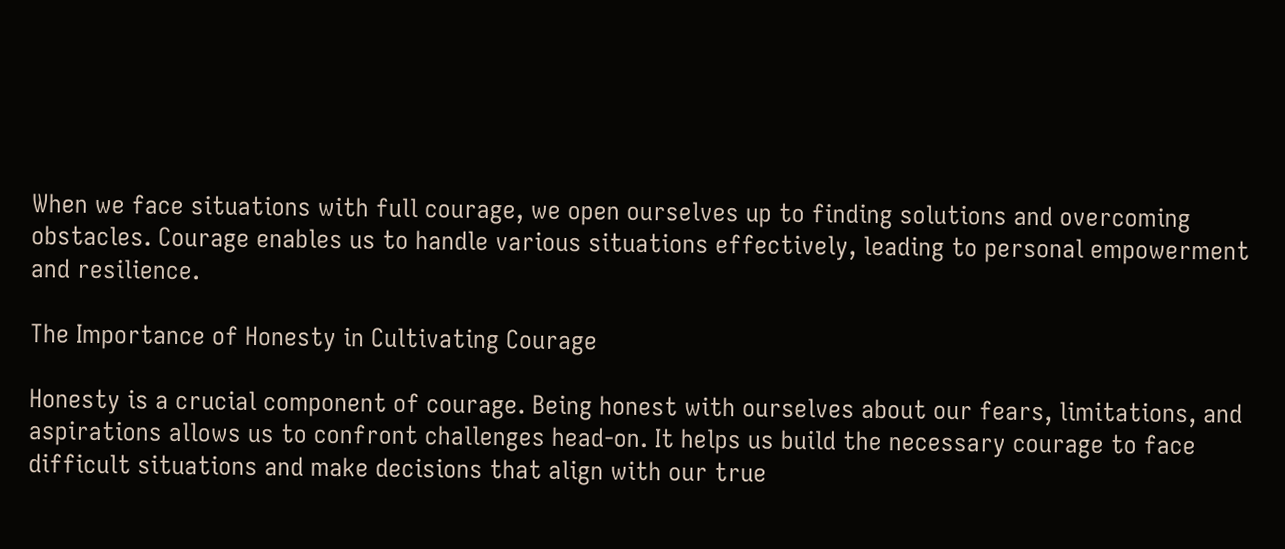When we face situations with full courage, we open ourselves up to finding solutions and overcoming obstacles. Courage enables us to handle various situations effectively, leading to personal empowerment and resilience.

The Importance of Honesty in Cultivating Courage

Honesty is a crucial component of courage. Being honest with ourselves about our fears, limitations, and aspirations allows us to confront challenges head-on. It helps us build the necessary courage to face difficult situations and make decisions that align with our true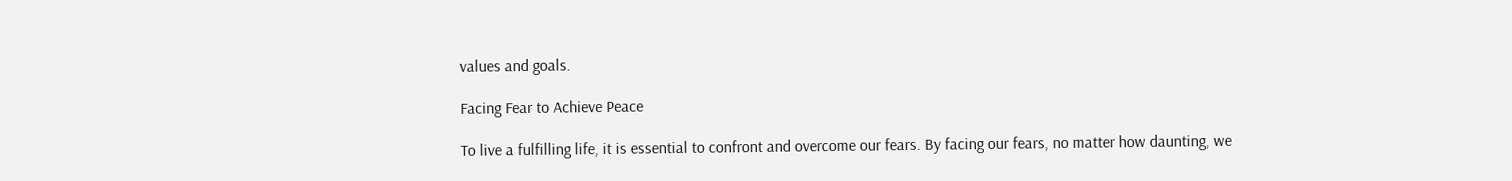values and goals.

Facing Fear to Achieve Peace

To live a fulfilling life, it is essential to confront and overcome our fears. By facing our fears, no matter how daunting, we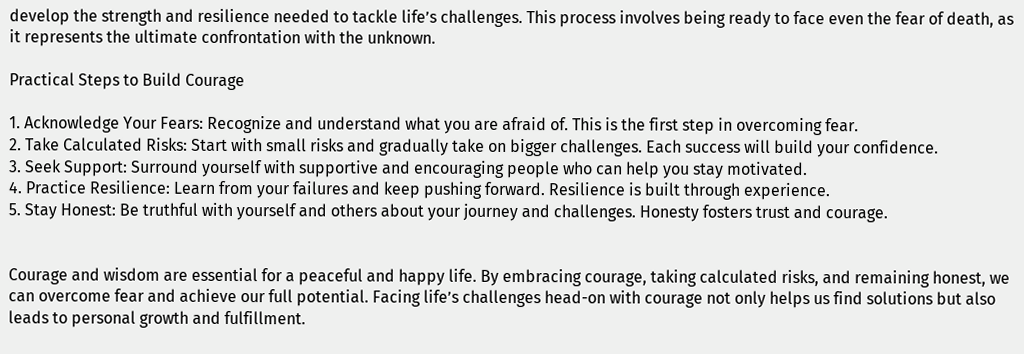develop the strength and resilience needed to tackle life’s challenges. This process involves being ready to face even the fear of death, as it represents the ultimate confrontation with the unknown.

Practical Steps to Build Courage

1. Acknowledge Your Fears: Recognize and understand what you are afraid of. This is the first step in overcoming fear.
2. Take Calculated Risks: Start with small risks and gradually take on bigger challenges. Each success will build your confidence.
3. Seek Support: Surround yourself with supportive and encouraging people who can help you stay motivated.
4. Practice Resilience: Learn from your failures and keep pushing forward. Resilience is built through experience.
5. Stay Honest: Be truthful with yourself and others about your journey and challenges. Honesty fosters trust and courage.


Courage and wisdom are essential for a peaceful and happy life. By embracing courage, taking calculated risks, and remaining honest, we can overcome fear and achieve our full potential. Facing life’s challenges head-on with courage not only helps us find solutions but also leads to personal growth and fulfillment.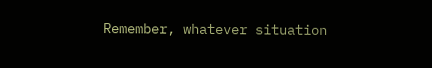Remember, whatever situation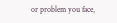or problem you face,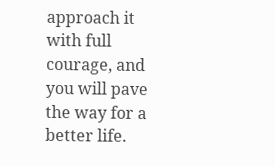approach it with full courage, and you will pave the way for a better life.